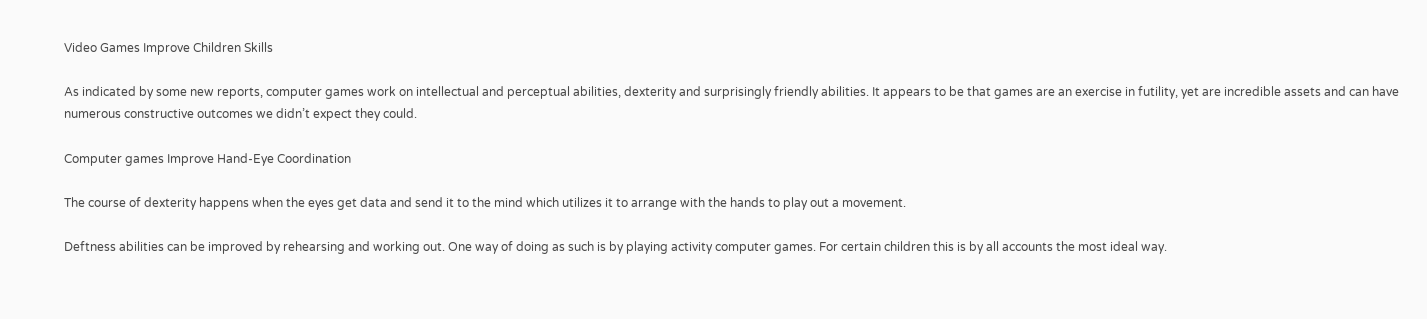Video Games Improve Children Skills

As indicated by some new reports, computer games work on intellectual and perceptual abilities, dexterity and surprisingly friendly abilities. It appears to be that games are an exercise in futility, yet are incredible assets and can have numerous constructive outcomes we didn’t expect they could.

Computer games Improve Hand-Eye Coordination

The course of dexterity happens when the eyes get data and send it to the mind which utilizes it to arrange with the hands to play out a movement.

Deftness abilities can be improved by rehearsing and working out. One way of doing as such is by playing activity computer games. For certain children this is by all accounts the most ideal way.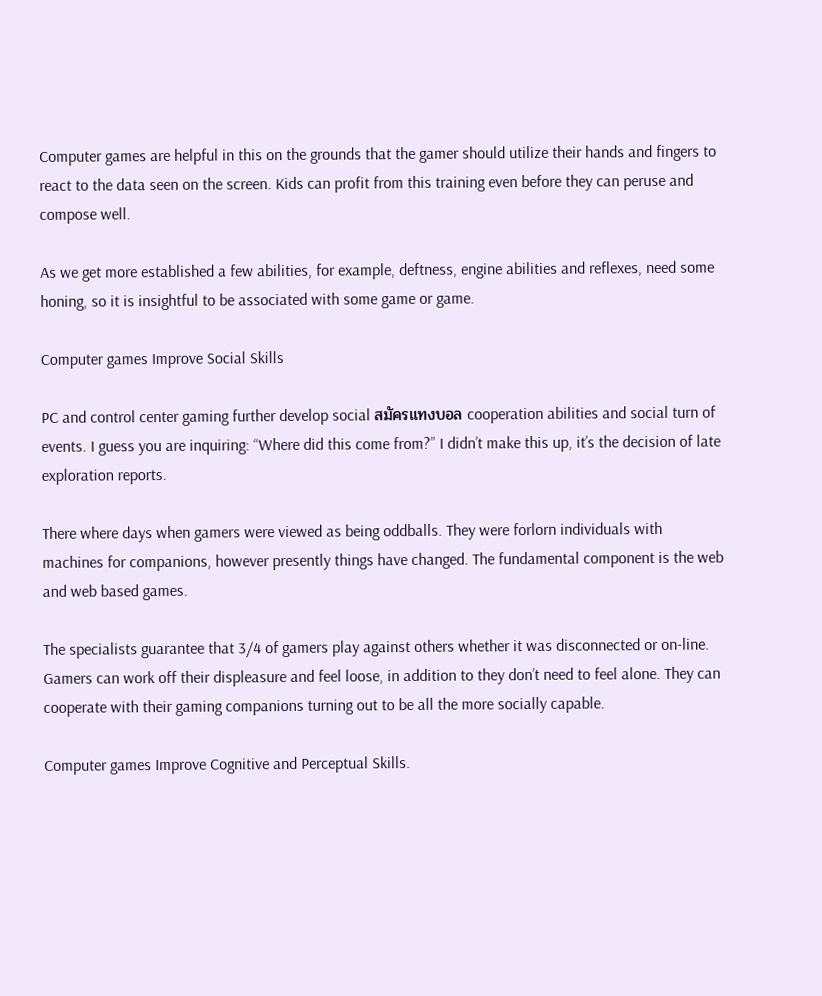Computer games are helpful in this on the grounds that the gamer should utilize their hands and fingers to react to the data seen on the screen. Kids can profit from this training even before they can peruse and compose well.

As we get more established a few abilities, for example, deftness, engine abilities and reflexes, need some honing, so it is insightful to be associated with some game or game.

Computer games Improve Social Skills

PC and control center gaming further develop social สมัครแทงบอล cooperation abilities and social turn of events. I guess you are inquiring: “Where did this come from?” I didn’t make this up, it’s the decision of late exploration reports.

There where days when gamers were viewed as being oddballs. They were forlorn individuals with machines for companions, however presently things have changed. The fundamental component is the web and web based games.

The specialists guarantee that 3/4 of gamers play against others whether it was disconnected or on-line. Gamers can work off their displeasure and feel loose, in addition to they don’t need to feel alone. They can cooperate with their gaming companions turning out to be all the more socially capable.

Computer games Improve Cognitive and Perceptual Skills.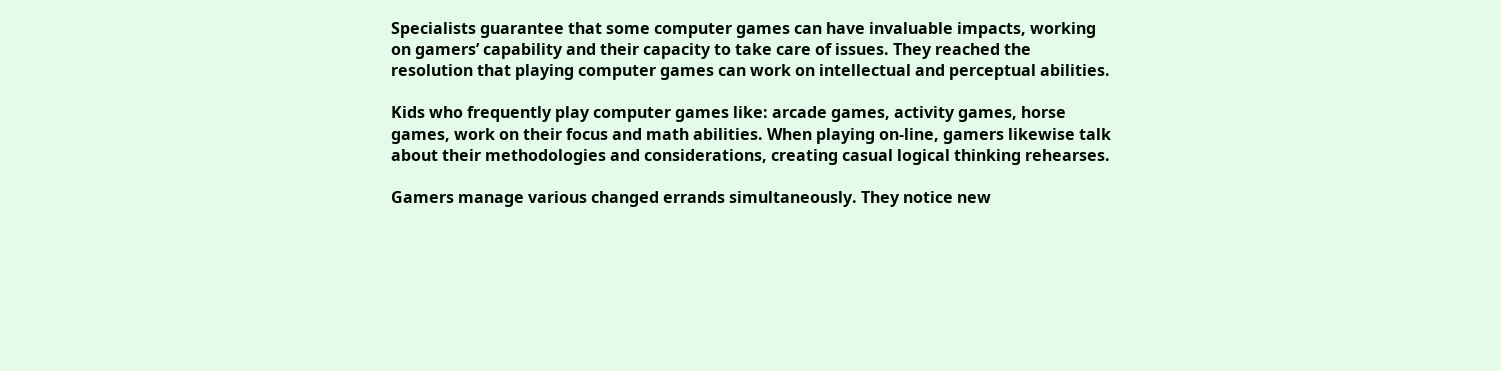Specialists guarantee that some computer games can have invaluable impacts, working on gamers’ capability and their capacity to take care of issues. They reached the resolution that playing computer games can work on intellectual and perceptual abilities.

Kids who frequently play computer games like: arcade games, activity games, horse games, work on their focus and math abilities. When playing on-line, gamers likewise talk about their methodologies and considerations, creating casual logical thinking rehearses.

Gamers manage various changed errands simultaneously. They notice new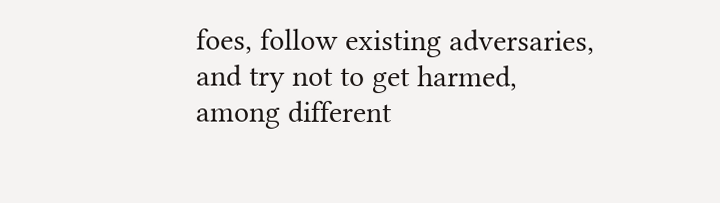foes, follow existing adversaries, and try not to get harmed, among different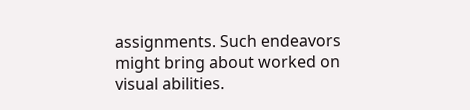assignments. Such endeavors might bring about worked on visual abilities.